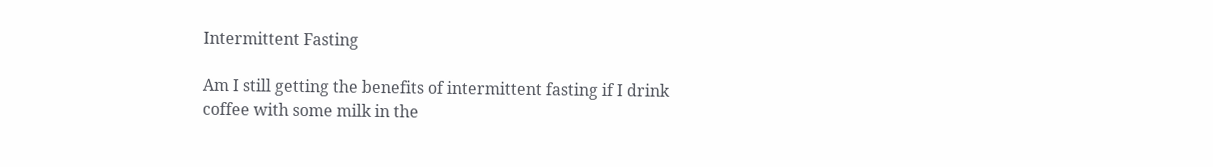Intermittent Fasting

Am I still getting the benefits of intermittent fasting if I drink coffee with some milk in the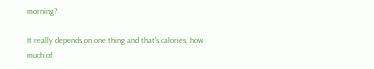morning?

It really depends on one thing and that's calories, how much of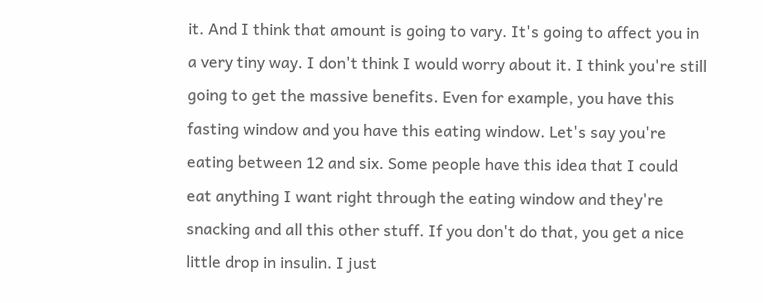it. And I think that amount is going to vary. It's going to affect you in a very tiny way. I don't think I would worry about it. I think you're still going to get the massive benefits. Even for example, you have this fasting window and you have this eating window. Let's say you're eating between 12 and six. Some people have this idea that I could eat anything I want right through the eating window and they're snacking and all this other stuff. If you don't do that, you get a nice little drop in insulin. I just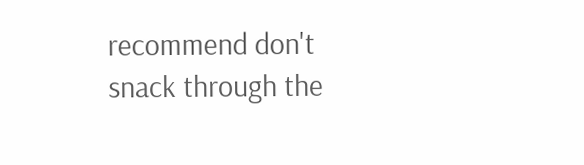recommend don't snack through the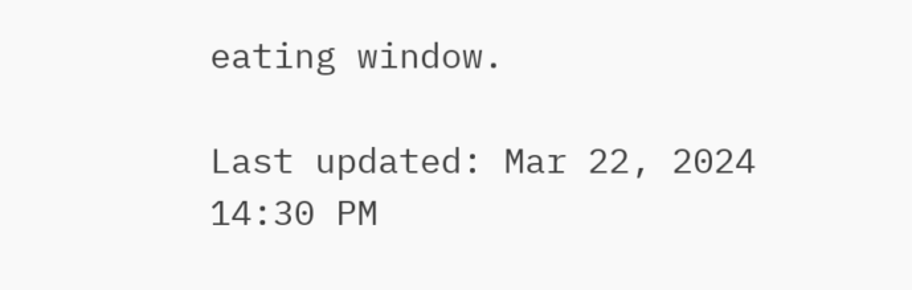eating window.

Last updated: Mar 22, 2024 14:30 PM